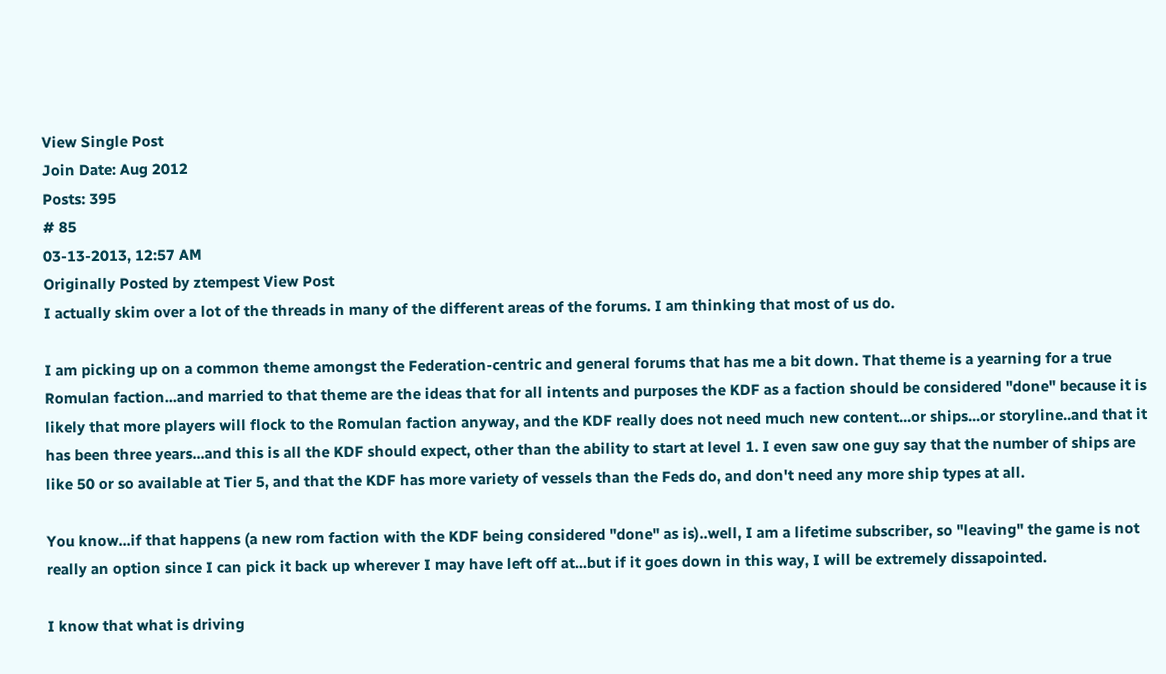View Single Post
Join Date: Aug 2012
Posts: 395
# 85
03-13-2013, 12:57 AM
Originally Posted by ztempest View Post
I actually skim over a lot of the threads in many of the different areas of the forums. I am thinking that most of us do.

I am picking up on a common theme amongst the Federation-centric and general forums that has me a bit down. That theme is a yearning for a true Romulan faction...and married to that theme are the ideas that for all intents and purposes the KDF as a faction should be considered "done" because it is likely that more players will flock to the Romulan faction anyway, and the KDF really does not need much new content...or ships...or storyline..and that it has been three years...and this is all the KDF should expect, other than the ability to start at level 1. I even saw one guy say that the number of ships are like 50 or so available at Tier 5, and that the KDF has more variety of vessels than the Feds do, and don't need any more ship types at all.

You know...if that happens (a new rom faction with the KDF being considered "done" as is)..well, I am a lifetime subscriber, so "leaving" the game is not really an option since I can pick it back up wherever I may have left off at...but if it goes down in this way, I will be extremely dissapointed.

I know that what is driving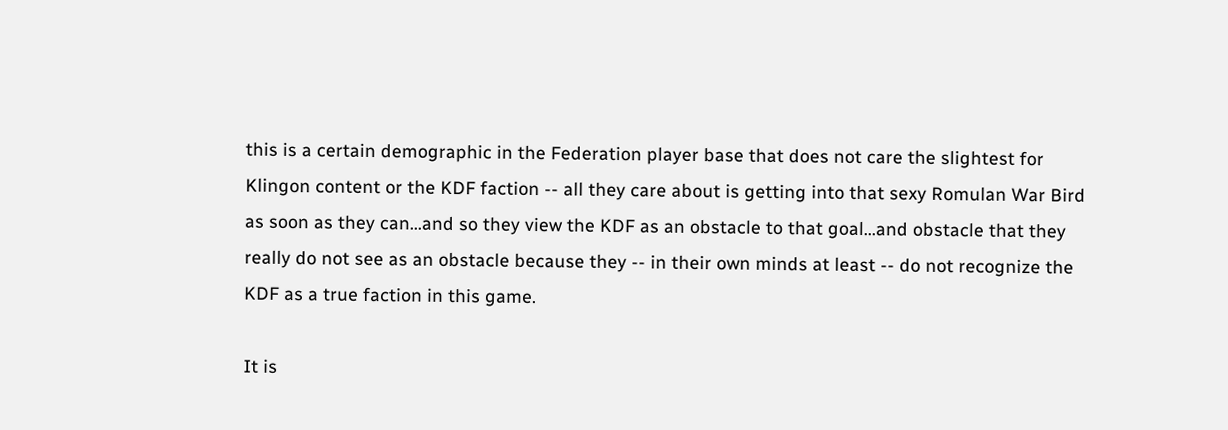this is a certain demographic in the Federation player base that does not care the slightest for Klingon content or the KDF faction -- all they care about is getting into that sexy Romulan War Bird as soon as they can...and so they view the KDF as an obstacle to that goal...and obstacle that they really do not see as an obstacle because they -- in their own minds at least -- do not recognize the KDF as a true faction in this game.

It is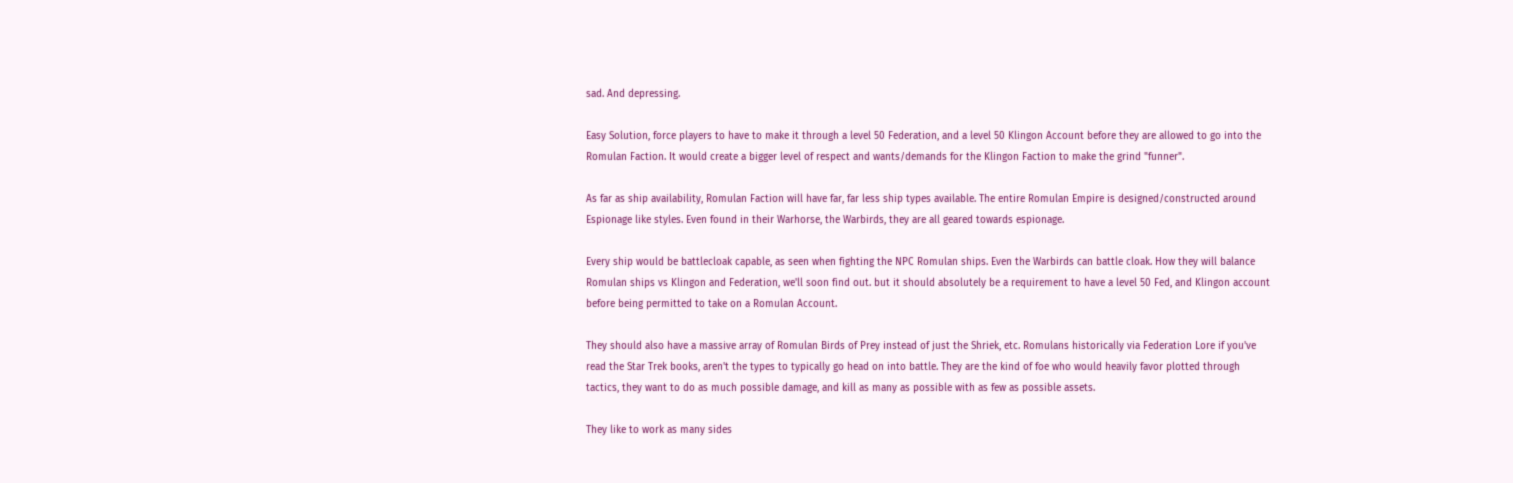sad. And depressing.

Easy Solution, force players to have to make it through a level 50 Federation, and a level 50 Klingon Account before they are allowed to go into the Romulan Faction. It would create a bigger level of respect and wants/demands for the Klingon Faction to make the grind "funner".

As far as ship availability, Romulan Faction will have far, far less ship types available. The entire Romulan Empire is designed/constructed around Espionage like styles. Even found in their Warhorse, the Warbirds, they are all geared towards espionage.

Every ship would be battlecloak capable, as seen when fighting the NPC Romulan ships. Even the Warbirds can battle cloak. How they will balance Romulan ships vs Klingon and Federation, we'll soon find out. but it should absolutely be a requirement to have a level 50 Fed, and Klingon account before being permitted to take on a Romulan Account.

They should also have a massive array of Romulan Birds of Prey instead of just the Shriek, etc. Romulans historically via Federation Lore if you've read the Star Trek books, aren't the types to typically go head on into battle. They are the kind of foe who would heavily favor plotted through tactics, they want to do as much possible damage, and kill as many as possible with as few as possible assets.

They like to work as many sides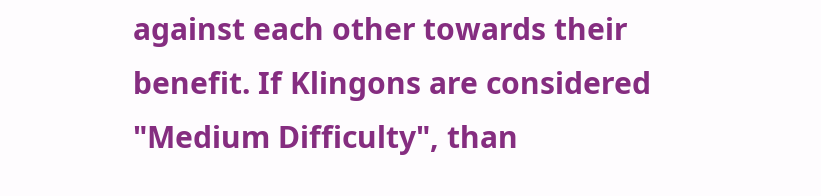against each other towards their benefit. If Klingons are considered "Medium Difficulty", than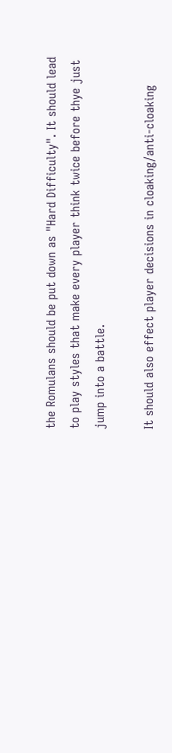the Romulans should be put down as "Hard Difficulty". It should lead to play styles that make every player think twice before thye just jump into a battle.

It should also effect player decisions in cloaking/anti-cloaking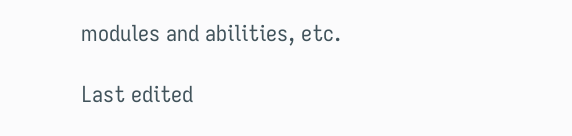modules and abilities, etc.

Last edited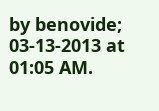by benovide; 03-13-2013 at 01:05 AM.